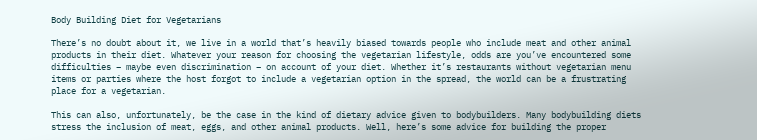Body Building Diet for Vegetarians

There’s no doubt about it, we live in a world that’s heavily biased towards people who include meat and other animal products in their diet. Whatever your reason for choosing the vegetarian lifestyle, odds are you’ve encountered some difficulties – maybe even discrimination – on account of your diet. Whether it’s restaurants without vegetarian menu items or parties where the host forgot to include a vegetarian option in the spread, the world can be a frustrating place for a vegetarian.

This can also, unfortunately, be the case in the kind of dietary advice given to bodybuilders. Many bodybuilding diets stress the inclusion of meat, eggs, and other animal products. Well, here’s some advice for building the proper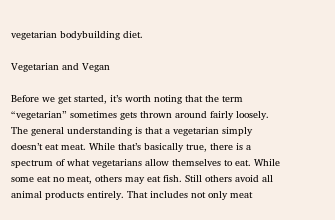vegetarian bodybuilding diet.

Vegetarian and Vegan

Before we get started, it’s worth noting that the term “vegetarian” sometimes gets thrown around fairly loosely. The general understanding is that a vegetarian simply doesn’t eat meat. While that’s basically true, there is a spectrum of what vegetarians allow themselves to eat. While some eat no meat, others may eat fish. Still others avoid all animal products entirely. That includes not only meat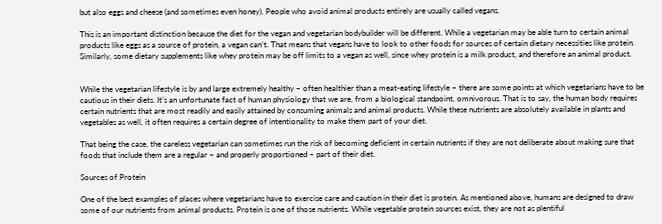but also eggs and cheese (and sometimes even honey). People who avoid animal products entirely are usually called vegans.

This is an important distinction because the diet for the vegan and vegetarian bodybuilder will be different. While a vegetarian may be able turn to certain animal products like eggs as a source of protein, a vegan can’t. That means that vegans have to look to other foods for sources of certain dietary necessities like protein. Similarly, some dietary supplements like whey protein may be off limits to a vegan as well, since whey protein is a milk product, and therefore an animal product.


While the vegetarian lifestyle is by and large extremely healthy – often healthier than a meat-eating lifestyle – there are some points at which vegetarians have to be cautious in their diets. It’s an unfortunate fact of human physiology that we are, from a biological standpoint, omnivorous. That is to say, the human body requires certain nutrients that are most readily and easily attained by consuming animals and animal products. While these nutrients are absolutely available in plants and vegetables as well, it often requires a certain degree of intentionality to make them part of your diet.

That being the case, the careless vegetarian can sometimes run the risk of becoming deficient in certain nutrients if they are not deliberate about making sure that foods that include them are a regular – and properly proportioned – part of their diet.

Sources of Protein

One of the best examples of places where vegetarians have to exercise care and caution in their diet is protein. As mentioned above, humans are designed to draw some of our nutrients from animal products. Protein is one of those nutrients. While vegetable protein sources exist, they are not as plentiful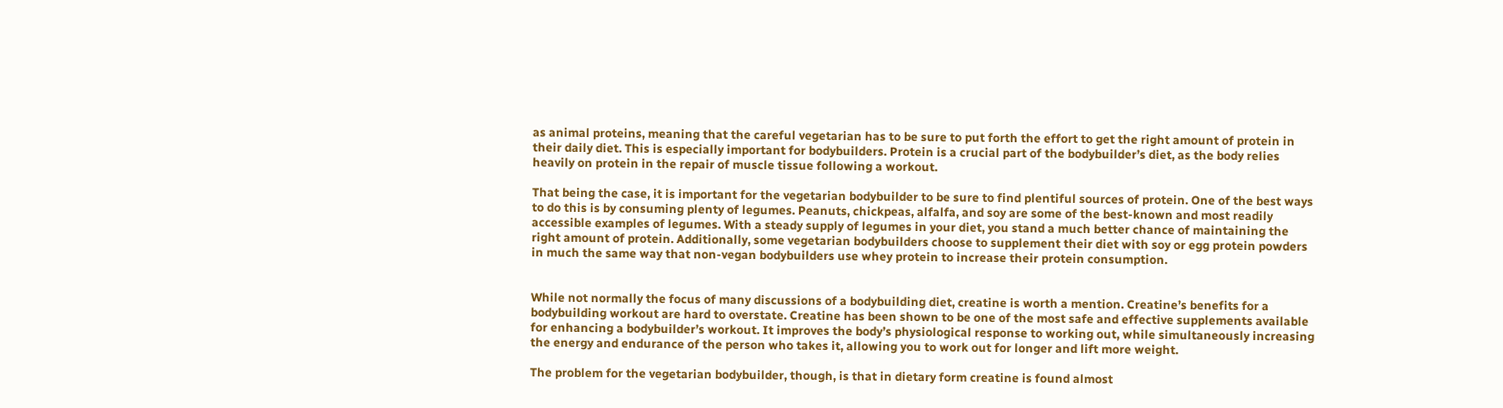as animal proteins, meaning that the careful vegetarian has to be sure to put forth the effort to get the right amount of protein in their daily diet. This is especially important for bodybuilders. Protein is a crucial part of the bodybuilder’s diet, as the body relies heavily on protein in the repair of muscle tissue following a workout.

That being the case, it is important for the vegetarian bodybuilder to be sure to find plentiful sources of protein. One of the best ways to do this is by consuming plenty of legumes. Peanuts, chickpeas, alfalfa, and soy are some of the best-known and most readily accessible examples of legumes. With a steady supply of legumes in your diet, you stand a much better chance of maintaining the right amount of protein. Additionally, some vegetarian bodybuilders choose to supplement their diet with soy or egg protein powders in much the same way that non-vegan bodybuilders use whey protein to increase their protein consumption.


While not normally the focus of many discussions of a bodybuilding diet, creatine is worth a mention. Creatine’s benefits for a bodybuilding workout are hard to overstate. Creatine has been shown to be one of the most safe and effective supplements available for enhancing a bodybuilder’s workout. It improves the body’s physiological response to working out, while simultaneously increasing the energy and endurance of the person who takes it, allowing you to work out for longer and lift more weight.

The problem for the vegetarian bodybuilder, though, is that in dietary form creatine is found almost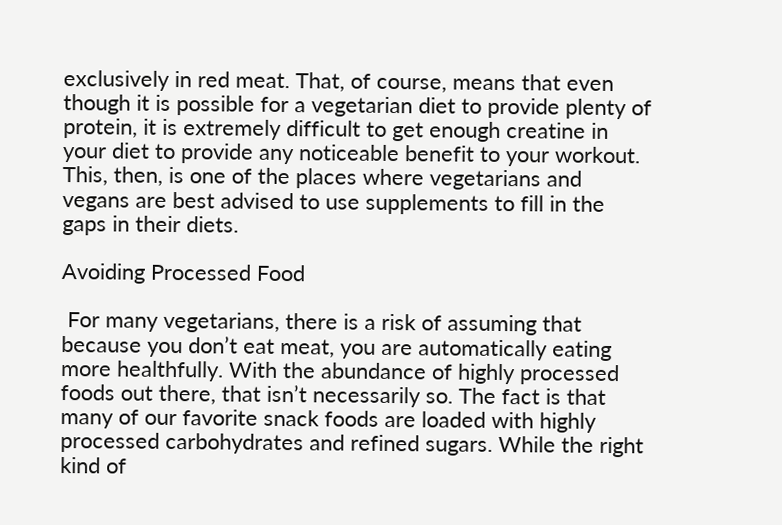exclusively in red meat. That, of course, means that even though it is possible for a vegetarian diet to provide plenty of protein, it is extremely difficult to get enough creatine in your diet to provide any noticeable benefit to your workout. This, then, is one of the places where vegetarians and vegans are best advised to use supplements to fill in the gaps in their diets.

Avoiding Processed Food

 For many vegetarians, there is a risk of assuming that because you don’t eat meat, you are automatically eating more healthfully. With the abundance of highly processed foods out there, that isn’t necessarily so. The fact is that many of our favorite snack foods are loaded with highly processed carbohydrates and refined sugars. While the right kind of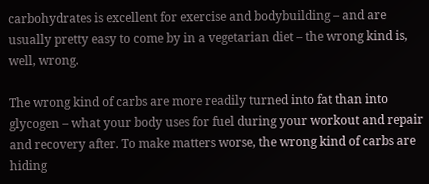carbohydrates is excellent for exercise and bodybuilding – and are usually pretty easy to come by in a vegetarian diet – the wrong kind is, well, wrong.

The wrong kind of carbs are more readily turned into fat than into glycogen – what your body uses for fuel during your workout and repair and recovery after. To make matters worse, the wrong kind of carbs are hiding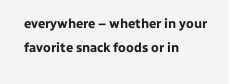everywhere – whether in your favorite snack foods or in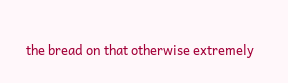the bread on that otherwise extremely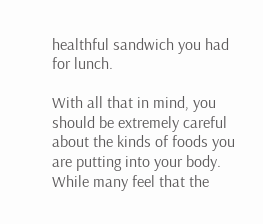healthful sandwich you had for lunch.

With all that in mind, you should be extremely careful about the kinds of foods you are putting into your body. While many feel that the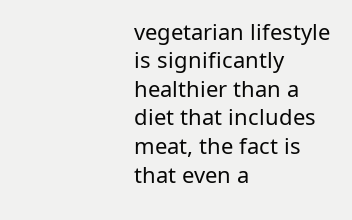vegetarian lifestyle is significantly healthier than a diet that includes meat, the fact is that even a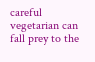careful vegetarian can fall prey to the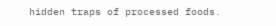hidden traps of processed foods.